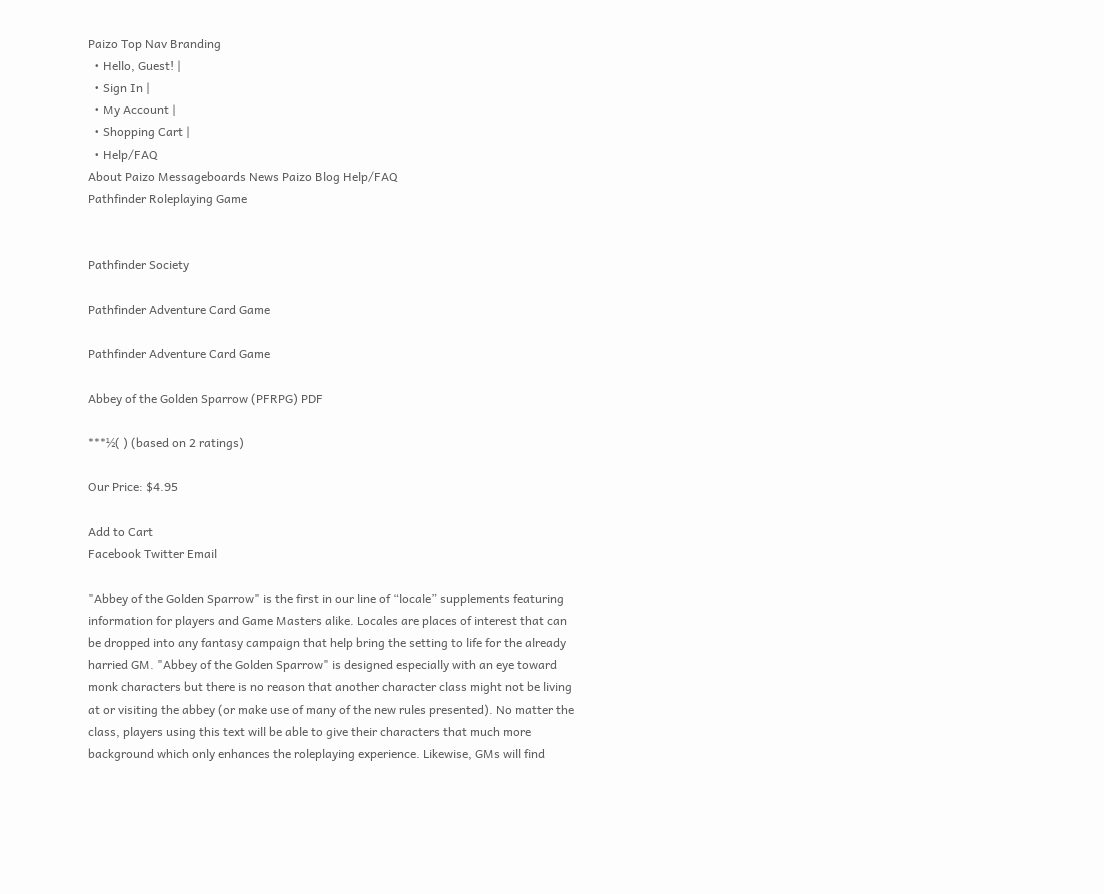Paizo Top Nav Branding
  • Hello, Guest! |
  • Sign In |
  • My Account |
  • Shopping Cart |
  • Help/FAQ
About Paizo Messageboards News Paizo Blog Help/FAQ
Pathfinder Roleplaying Game


Pathfinder Society

Pathfinder Adventure Card Game

Pathfinder Adventure Card Game

Abbey of the Golden Sparrow (PFRPG) PDF

***½( ) (based on 2 ratings)

Our Price: $4.95

Add to Cart
Facebook Twitter Email

"Abbey of the Golden Sparrow" is the first in our line of “locale” supplements featuring information for players and Game Masters alike. Locales are places of interest that can be dropped into any fantasy campaign that help bring the setting to life for the already harried GM. "Abbey of the Golden Sparrow" is designed especially with an eye toward monk characters but there is no reason that another character class might not be living at or visiting the abbey (or make use of many of the new rules presented). No matter the class, players using this text will be able to give their characters that much more background which only enhances the roleplaying experience. Likewise, GMs will find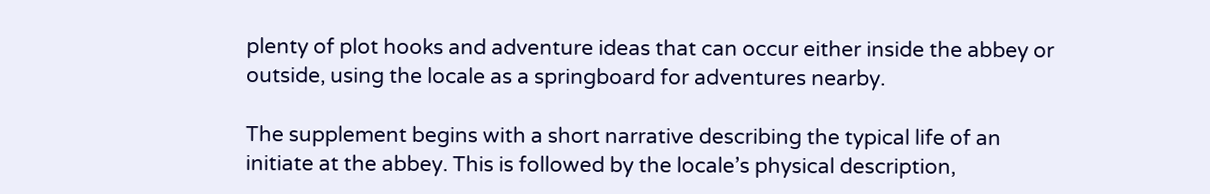plenty of plot hooks and adventure ideas that can occur either inside the abbey or outside, using the locale as a springboard for adventures nearby.

The supplement begins with a short narrative describing the typical life of an initiate at the abbey. This is followed by the locale’s physical description,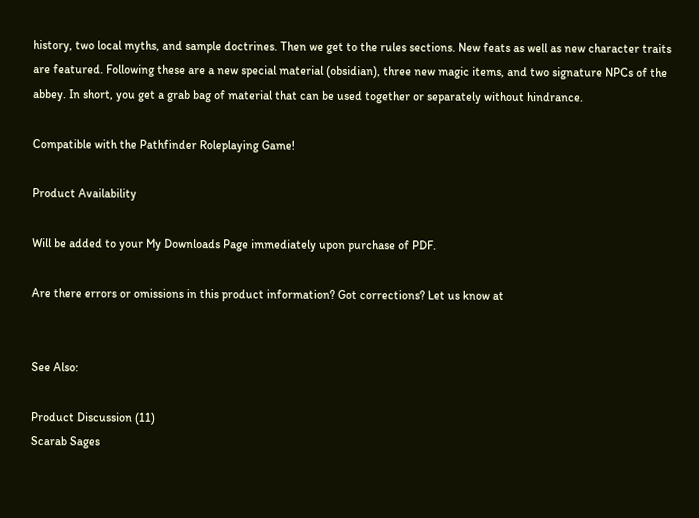history, two local myths, and sample doctrines. Then we get to the rules sections. New feats as well as new character traits are featured. Following these are a new special material (obsidian), three new magic items, and two signature NPCs of the abbey. In short, you get a grab bag of material that can be used together or separately without hindrance.

Compatible with the Pathfinder Roleplaying Game!

Product Availability

Will be added to your My Downloads Page immediately upon purchase of PDF.

Are there errors or omissions in this product information? Got corrections? Let us know at


See Also:

Product Discussion (11)
Scarab Sages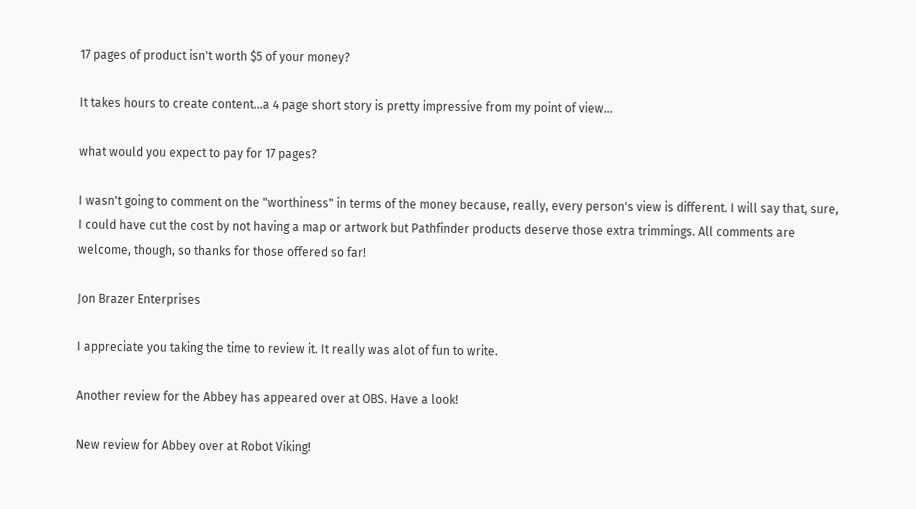17 pages of product isn't worth $5 of your money?

It takes hours to create content...a 4 page short story is pretty impressive from my point of view...

what would you expect to pay for 17 pages?

I wasn't going to comment on the "worthiness" in terms of the money because, really, every person's view is different. I will say that, sure, I could have cut the cost by not having a map or artwork but Pathfinder products deserve those extra trimmings. All comments are welcome, though, so thanks for those offered so far!

Jon Brazer Enterprises

I appreciate you taking the time to review it. It really was alot of fun to write.

Another review for the Abbey has appeared over at OBS. Have a look!

New review for Abbey over at Robot Viking!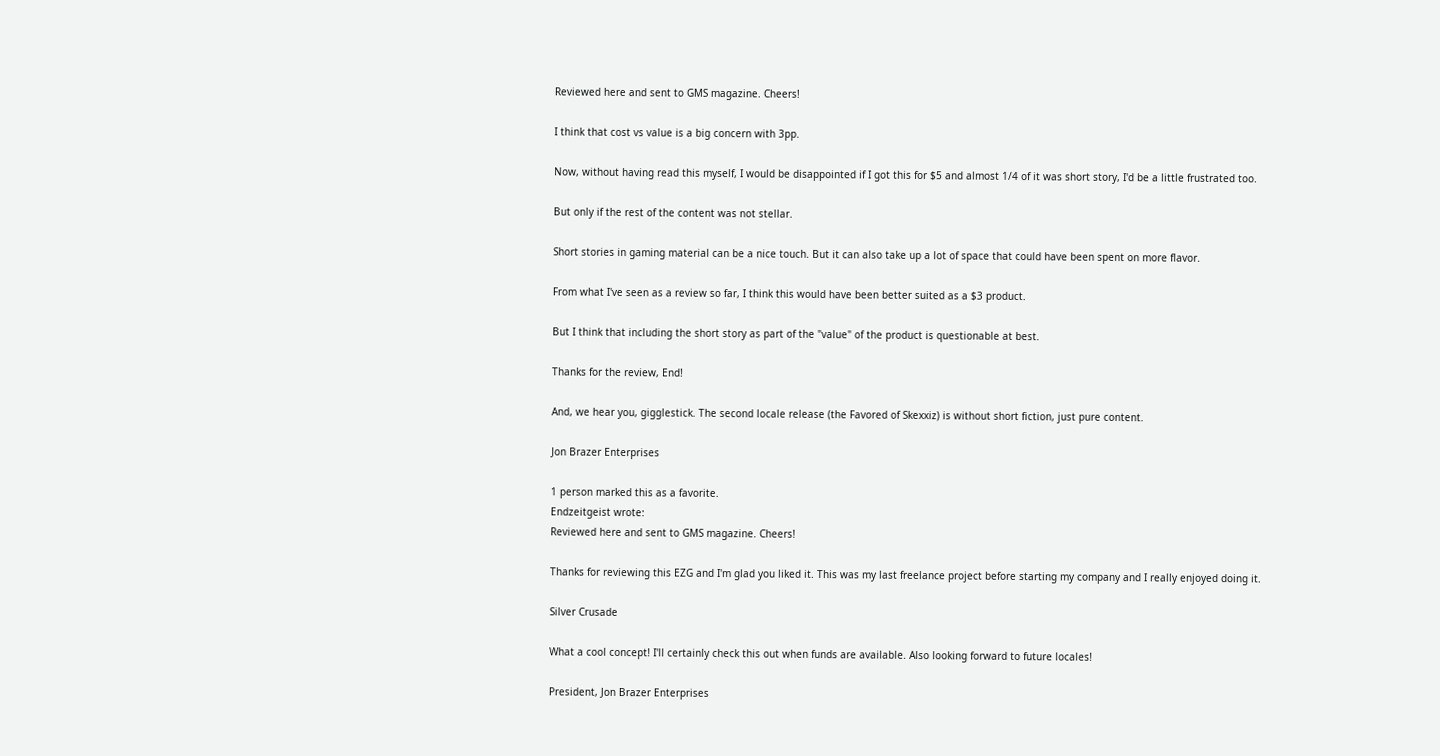Reviewed here and sent to GMS magazine. Cheers!

I think that cost vs value is a big concern with 3pp.

Now, without having read this myself, I would be disappointed if I got this for $5 and almost 1/4 of it was short story, I'd be a little frustrated too.

But only if the rest of the content was not stellar.

Short stories in gaming material can be a nice touch. But it can also take up a lot of space that could have been spent on more flavor.

From what I've seen as a review so far, I think this would have been better suited as a $3 product.

But I think that including the short story as part of the "value" of the product is questionable at best.

Thanks for the review, End!

And, we hear you, gigglestick. The second locale release (the Favored of Skexxiz) is without short fiction, just pure content.

Jon Brazer Enterprises

1 person marked this as a favorite.
Endzeitgeist wrote:
Reviewed here and sent to GMS magazine. Cheers!

Thanks for reviewing this EZG and I'm glad you liked it. This was my last freelance project before starting my company and I really enjoyed doing it.

Silver Crusade

What a cool concept! I'll certainly check this out when funds are available. Also looking forward to future locales!

President, Jon Brazer Enterprises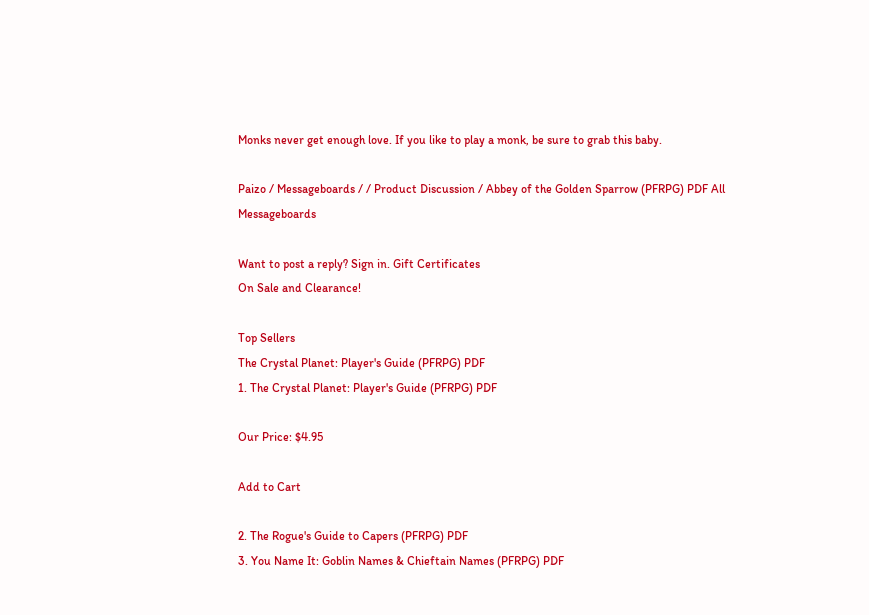Monks never get enough love. If you like to play a monk, be sure to grab this baby.

Paizo / Messageboards / / Product Discussion / Abbey of the Golden Sparrow (PFRPG) PDF All Messageboards

Want to post a reply? Sign in. Gift Certificates
On Sale and Clearance!

Top Sellers
The Crystal Planet: Player's Guide (PFRPG) PDF
1. The Crystal Planet: Player's Guide (PFRPG) PDF

Our Price: $4.95

Add to Cart

2. The Rogue's Guide to Capers (PFRPG) PDF
3. You Name It: Goblin Names & Chieftain Names (PFRPG) PDF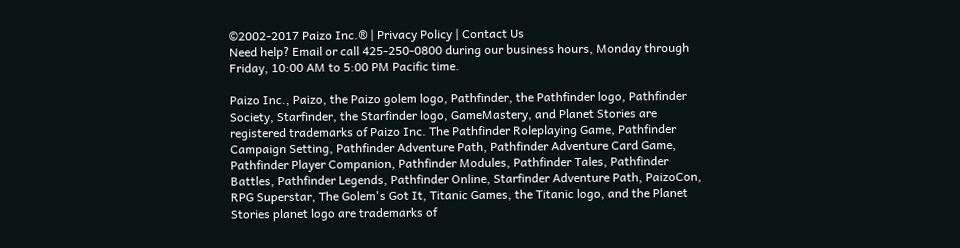©2002-2017 Paizo Inc.® | Privacy Policy | Contact Us
Need help? Email or call 425-250-0800 during our business hours, Monday through Friday, 10:00 AM to 5:00 PM Pacific time.

Paizo Inc., Paizo, the Paizo golem logo, Pathfinder, the Pathfinder logo, Pathfinder Society, Starfinder, the Starfinder logo, GameMastery, and Planet Stories are registered trademarks of Paizo Inc. The Pathfinder Roleplaying Game, Pathfinder Campaign Setting, Pathfinder Adventure Path, Pathfinder Adventure Card Game, Pathfinder Player Companion, Pathfinder Modules, Pathfinder Tales, Pathfinder Battles, Pathfinder Legends, Pathfinder Online, Starfinder Adventure Path, PaizoCon, RPG Superstar, The Golem's Got It, Titanic Games, the Titanic logo, and the Planet Stories planet logo are trademarks of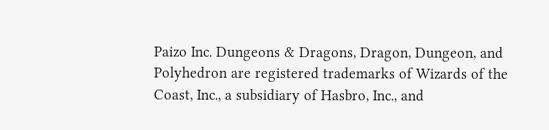Paizo Inc. Dungeons & Dragons, Dragon, Dungeon, and Polyhedron are registered trademarks of Wizards of the Coast, Inc., a subsidiary of Hasbro, Inc., and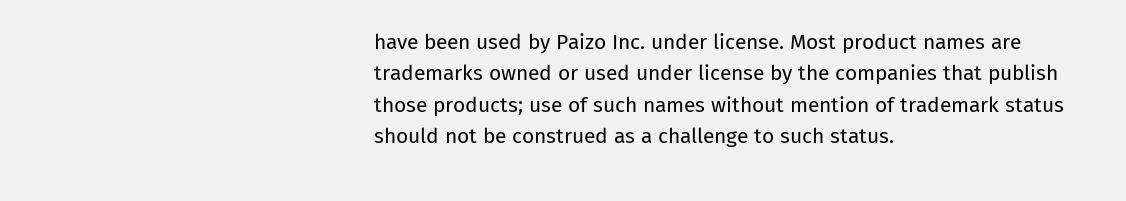have been used by Paizo Inc. under license. Most product names are trademarks owned or used under license by the companies that publish those products; use of such names without mention of trademark status should not be construed as a challenge to such status.